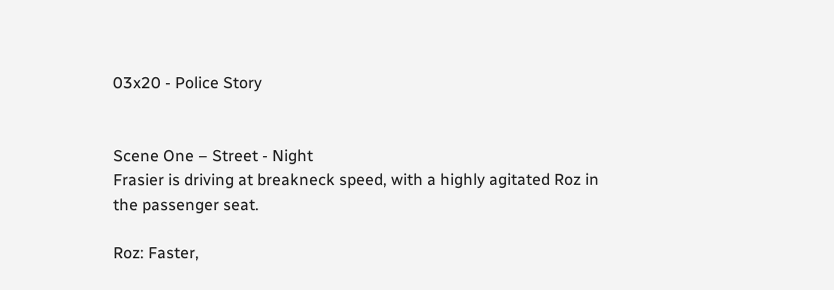03x20 - Police Story


Scene One – Street - Night
Frasier is driving at breakneck speed, with a highly agitated Roz in
the passenger seat.

Roz: Faster,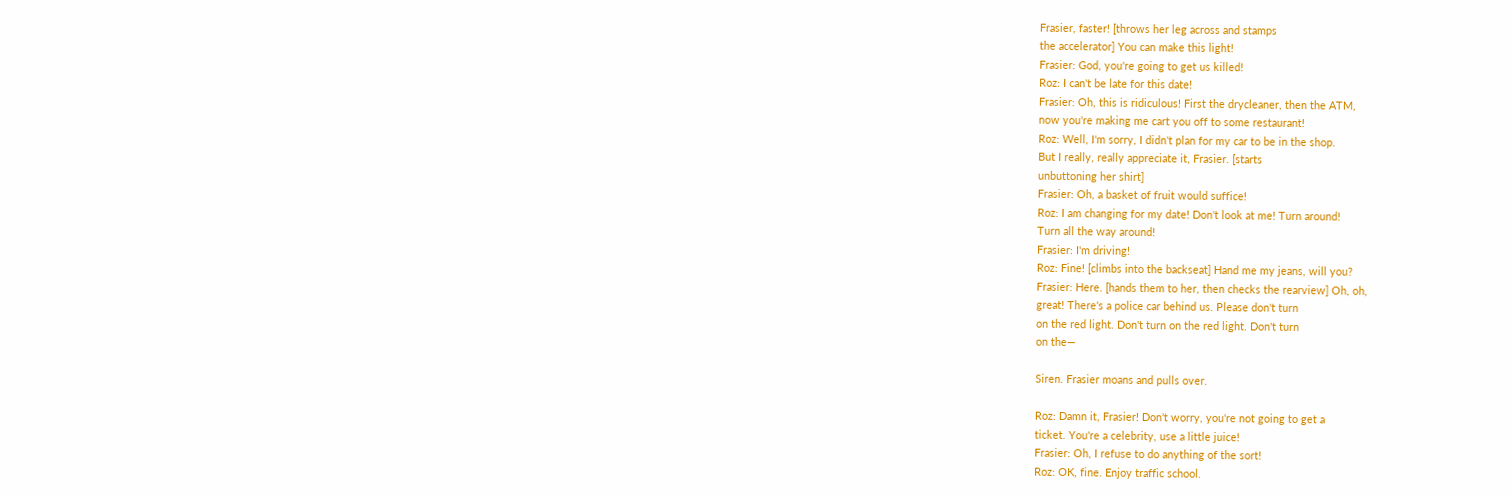Frasier, faster! [throws her leg across and stamps
the accelerator] You can make this light!
Frasier: God, you're going to get us killed!
Roz: I can't be late for this date!
Frasier: Oh, this is ridiculous! First the drycleaner, then the ATM,
now you're making me cart you off to some restaurant!
Roz: Well, I'm sorry, I didn't plan for my car to be in the shop.
But I really, really appreciate it, Frasier. [starts
unbuttoning her shirt]
Frasier: Oh, a basket of fruit would suffice!
Roz: I am changing for my date! Don't look at me! Turn around!
Turn all the way around!
Frasier: I'm driving!
Roz: Fine! [climbs into the backseat] Hand me my jeans, will you?
Frasier: Here. [hands them to her, then checks the rearview] Oh, oh,
great! There's a police car behind us. Please don't turn
on the red light. Don't turn on the red light. Don't turn
on the—

Siren. Frasier moans and pulls over.

Roz: Damn it, Frasier! Don't worry, you're not going to get a
ticket. You're a celebrity, use a little juice!
Frasier: Oh, I refuse to do anything of the sort!
Roz: OK, fine. Enjoy traffic school.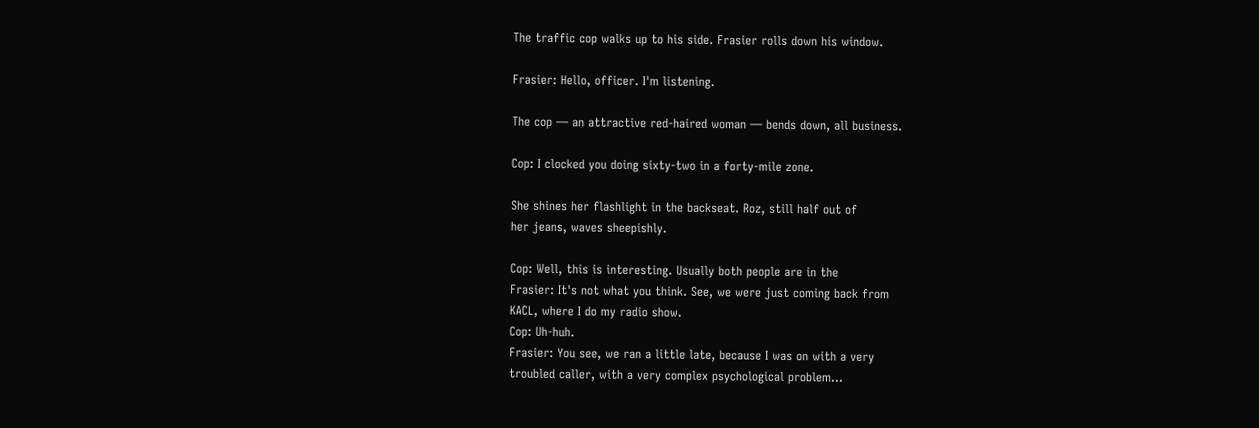The traffic cop walks up to his side. Frasier rolls down his window.

Frasier: Hello, officer. I'm listening.

The cop — an attractive red-haired woman — bends down, all business.

Cop: I clocked you doing sixty-two in a forty-mile zone.

She shines her flashlight in the backseat. Roz, still half out of
her jeans, waves sheepishly.

Cop: Well, this is interesting. Usually both people are in the
Frasier: It's not what you think. See, we were just coming back from
KACL, where I do my radio show.
Cop: Uh-huh.
Frasier: You see, we ran a little late, because I was on with a very
troubled caller, with a very complex psychological problem...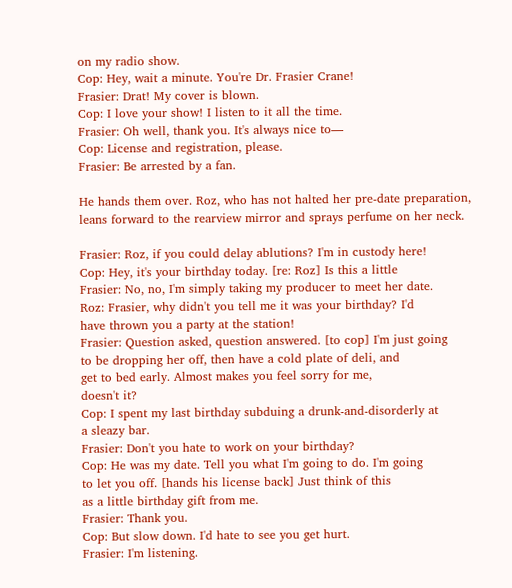on my radio show.
Cop: Hey, wait a minute. You're Dr. Frasier Crane!
Frasier: Drat! My cover is blown.
Cop: I love your show! I listen to it all the time.
Frasier: Oh well, thank you. It's always nice to—
Cop: License and registration, please.
Frasier: Be arrested by a fan.

He hands them over. Roz, who has not halted her pre-date preparation,
leans forward to the rearview mirror and sprays perfume on her neck.

Frasier: Roz, if you could delay ablutions? I'm in custody here!
Cop: Hey, it's your birthday today. [re: Roz] Is this a little
Frasier: No, no, I'm simply taking my producer to meet her date.
Roz: Frasier, why didn't you tell me it was your birthday? I'd
have thrown you a party at the station!
Frasier: Question asked, question answered. [to cop] I'm just going
to be dropping her off, then have a cold plate of deli, and
get to bed early. Almost makes you feel sorry for me,
doesn't it?
Cop: I spent my last birthday subduing a drunk-and-disorderly at
a sleazy bar.
Frasier: Don't you hate to work on your birthday?
Cop: He was my date. Tell you what I'm going to do. I'm going
to let you off. [hands his license back] Just think of this
as a little birthday gift from me.
Frasier: Thank you.
Cop: But slow down. I'd hate to see you get hurt.
Frasier: I'm listening.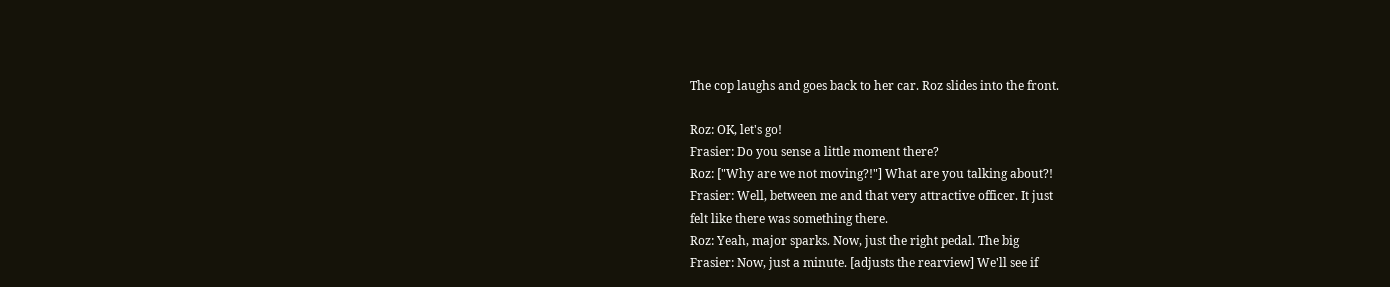The cop laughs and goes back to her car. Roz slides into the front.

Roz: OK, let's go!
Frasier: Do you sense a little moment there?
Roz: ["Why are we not moving?!"] What are you talking about?!
Frasier: Well, between me and that very attractive officer. It just
felt like there was something there.
Roz: Yeah, major sparks. Now, just the right pedal. The big
Frasier: Now, just a minute. [adjusts the rearview] We'll see if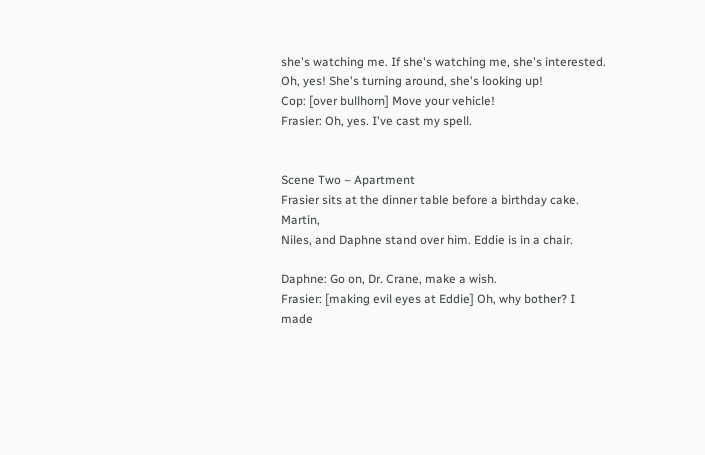she's watching me. If she's watching me, she's interested.
Oh, yes! She's turning around, she's looking up!
Cop: [over bullhorn] Move your vehicle!
Frasier: Oh, yes. I've cast my spell.


Scene Two – Apartment
Frasier sits at the dinner table before a birthday cake. Martin,
Niles, and Daphne stand over him. Eddie is in a chair.

Daphne: Go on, Dr. Crane, make a wish.
Frasier: [making evil eyes at Eddie] Oh, why bother? I made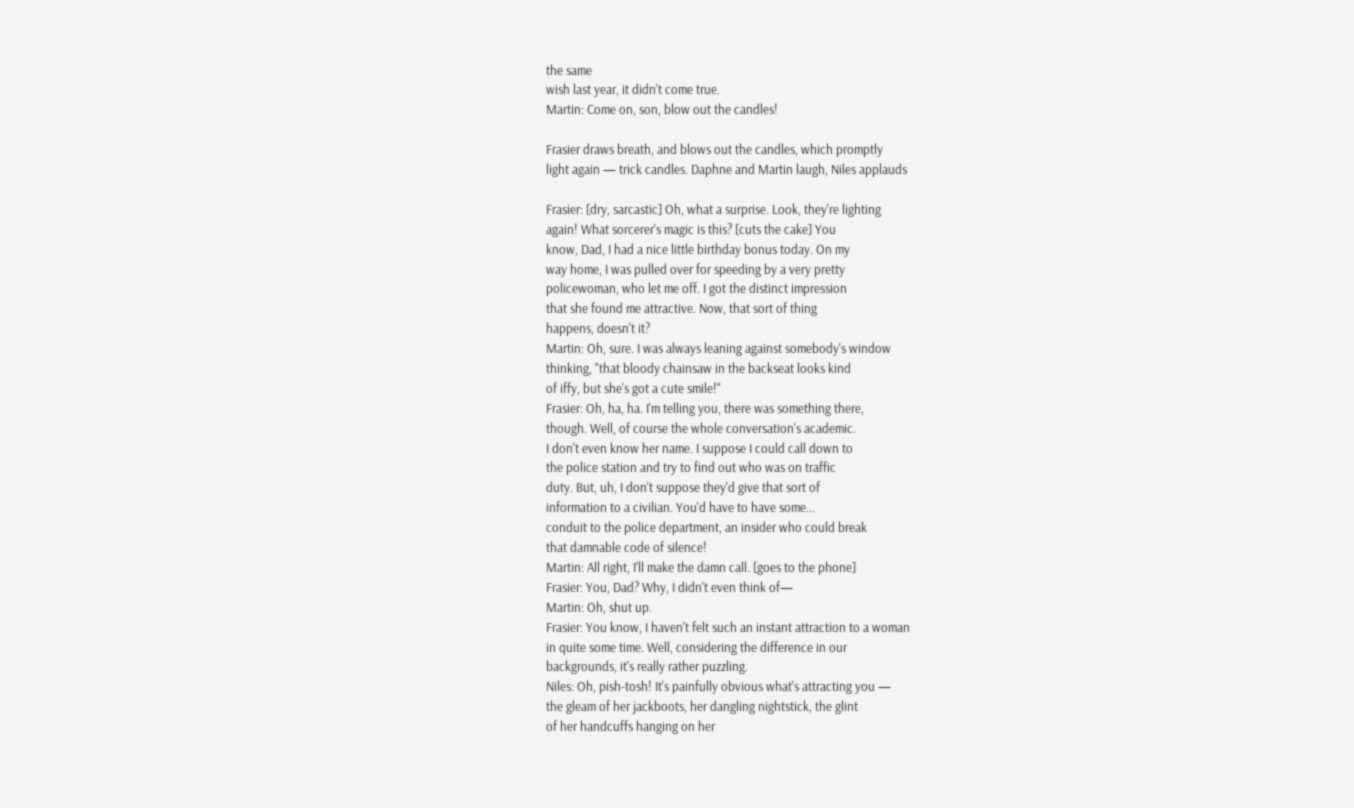the same
wish last year, it didn't come true.
Martin: Come on, son, blow out the candles!

Frasier draws breath, and blows out the candles, which promptly
light again — trick candles. Daphne and Martin laugh, Niles applauds

Frasier: [dry, sarcastic] Oh, what a surprise. Look, they're lighting
again! What sorcerer's magic is this? [cuts the cake] You
know, Dad, I had a nice little birthday bonus today. On my
way home, I was pulled over for speeding by a very pretty
policewoman, who let me off. I got the distinct impression
that she found me attractive. Now, that sort of thing
happens, doesn't it?
Martin: Oh, sure. I was always leaning against somebody's window
thinking, "that bloody chainsaw in the backseat looks kind
of iffy, but she's got a cute smile!"
Frasier: Oh, ha, ha. I'm telling you, there was something there,
though. Well, of course the whole conversation's academic.
I don't even know her name. I suppose I could call down to
the police station and try to find out who was on traffic
duty. But, uh, I don't suppose they'd give that sort of
information to a civilian. You'd have to have some...
conduit to the police department, an insider who could break
that damnable code of silence!
Martin: All right, I'll make the damn call. [goes to the phone]
Frasier: You, Dad? Why, I didn't even think of—
Martin: Oh, shut up.
Frasier: You know, I haven't felt such an instant attraction to a woman
in quite some time. Well, considering the difference in our
backgrounds, it's really rather puzzling.
Niles: Oh, pish-tosh! It's painfully obvious what's attracting you —
the gleam of her jackboots, her dangling nightstick, the glint
of her handcuffs hanging on her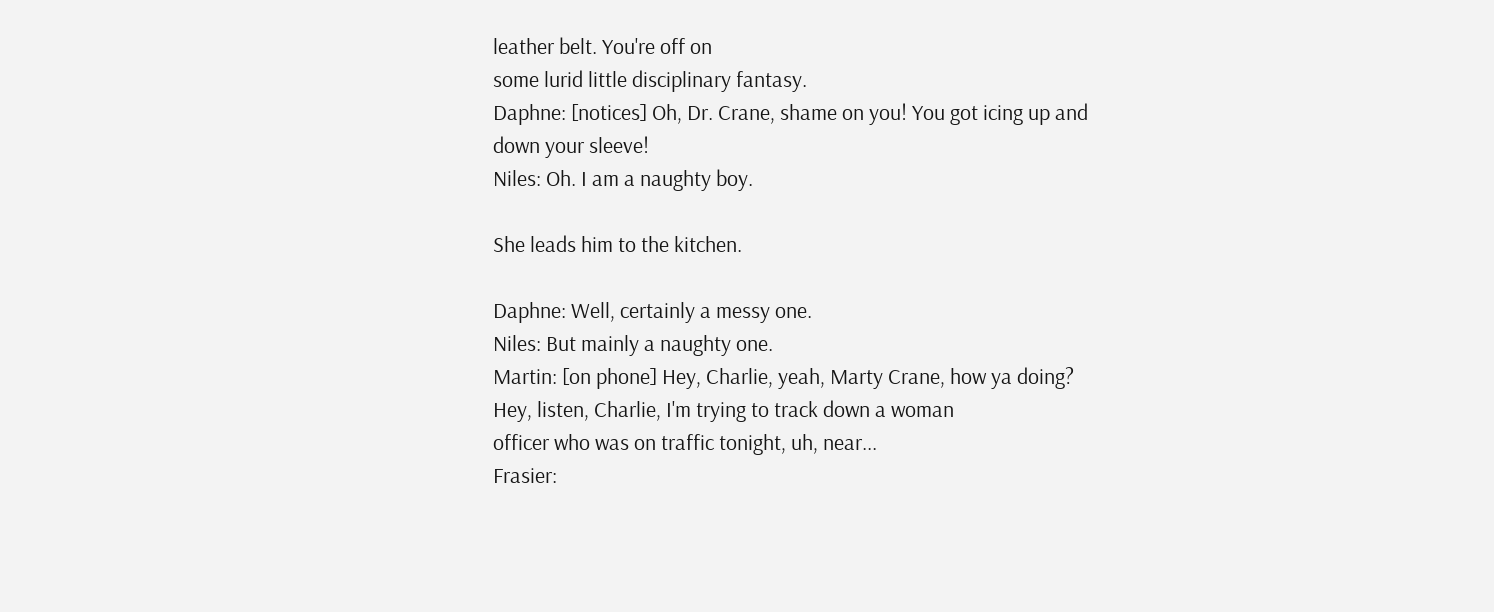leather belt. You're off on
some lurid little disciplinary fantasy.
Daphne: [notices] Oh, Dr. Crane, shame on you! You got icing up and
down your sleeve!
Niles: Oh. I am a naughty boy.

She leads him to the kitchen.

Daphne: Well, certainly a messy one.
Niles: But mainly a naughty one.
Martin: [on phone] Hey, Charlie, yeah, Marty Crane, how ya doing?
Hey, listen, Charlie, I'm trying to track down a woman
officer who was on traffic tonight, uh, near...
Frasier: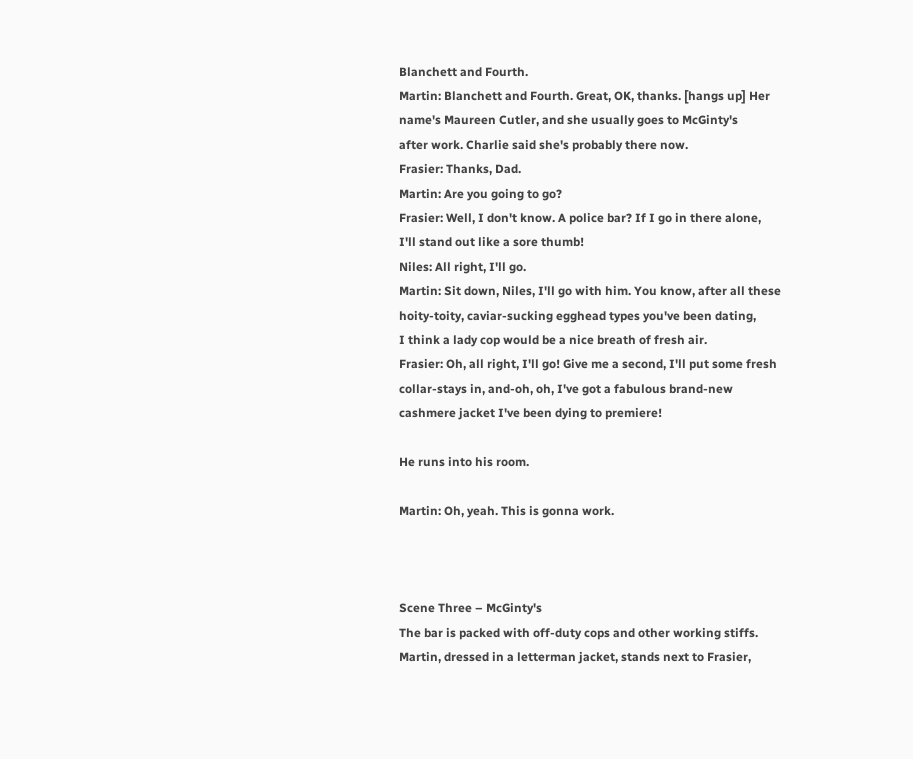Blanchett and Fourth.
Martin: Blanchett and Fourth. Great, OK, thanks. [hangs up] Her
name's Maureen Cutler, and she usually goes to McGinty's
after work. Charlie said she's probably there now.
Frasier: Thanks, Dad.
Martin: Are you going to go?
Frasier: Well, I don't know. A police bar? If I go in there alone,
I'll stand out like a sore thumb!
Niles: All right, I'll go.
Martin: Sit down, Niles, I'll go with him. You know, after all these
hoity-toity, caviar-sucking egghead types you've been dating,
I think a lady cop would be a nice breath of fresh air.
Frasier: Oh, all right, I'll go! Give me a second, I'll put some fresh
collar-stays in, and-oh, oh, I've got a fabulous brand-new
cashmere jacket I've been dying to premiere!

He runs into his room.

Martin: Oh, yeah. This is gonna work.



Scene Three – McGinty's
The bar is packed with off-duty cops and other working stiffs.
Martin, dressed in a letterman jacket, stands next to Frasier,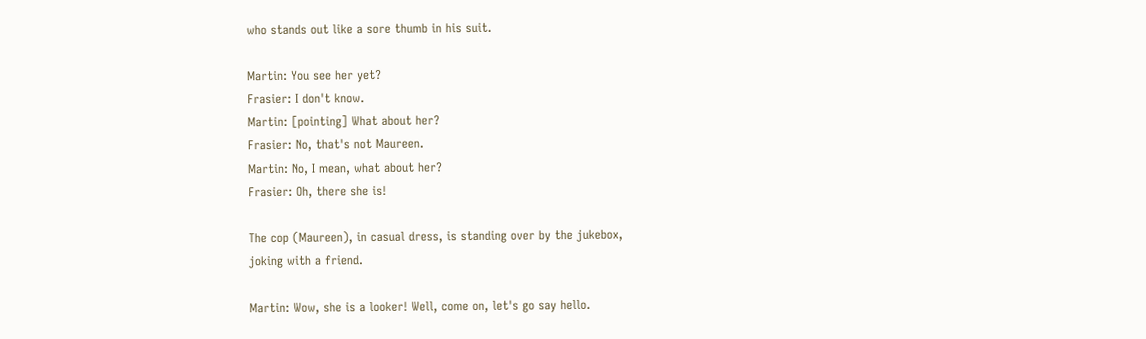who stands out like a sore thumb in his suit.

Martin: You see her yet?
Frasier: I don't know.
Martin: [pointing] What about her?
Frasier: No, that's not Maureen.
Martin: No, I mean, what about her?
Frasier: Oh, there she is!

The cop (Maureen), in casual dress, is standing over by the jukebox,
joking with a friend.

Martin: Wow, she is a looker! Well, come on, let's go say hello.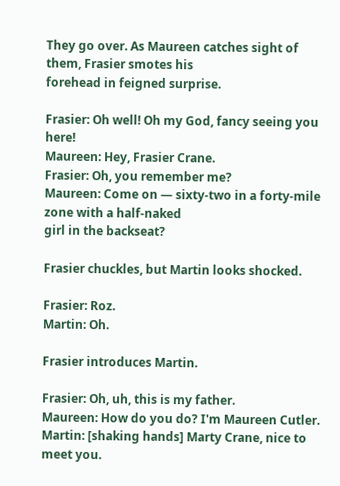They go over. As Maureen catches sight of them, Frasier smotes his
forehead in feigned surprise.

Frasier: Oh well! Oh my God, fancy seeing you here!
Maureen: Hey, Frasier Crane.
Frasier: Oh, you remember me?
Maureen: Come on — sixty-two in a forty-mile zone with a half-naked
girl in the backseat?

Frasier chuckles, but Martin looks shocked.

Frasier: Roz.
Martin: Oh.

Frasier introduces Martin.

Frasier: Oh, uh, this is my father.
Maureen: How do you do? I'm Maureen Cutler.
Martin: [shaking hands] Marty Crane, nice to meet you.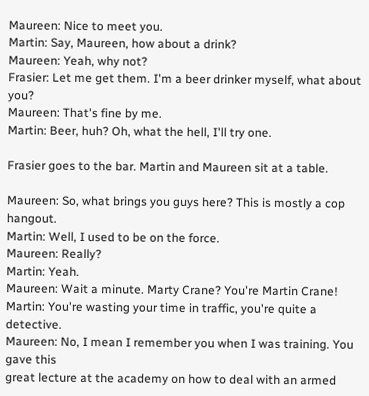Maureen: Nice to meet you.
Martin: Say, Maureen, how about a drink?
Maureen: Yeah, why not?
Frasier: Let me get them. I'm a beer drinker myself, what about you?
Maureen: That's fine by me.
Martin: Beer, huh? Oh, what the hell, I'll try one.

Frasier goes to the bar. Martin and Maureen sit at a table.

Maureen: So, what brings you guys here? This is mostly a cop hangout.
Martin: Well, I used to be on the force.
Maureen: Really?
Martin: Yeah.
Maureen: Wait a minute. Marty Crane? You're Martin Crane!
Martin: You're wasting your time in traffic, you're quite a detective.
Maureen: No, I mean I remember you when I was training. You gave this
great lecture at the academy on how to deal with an armed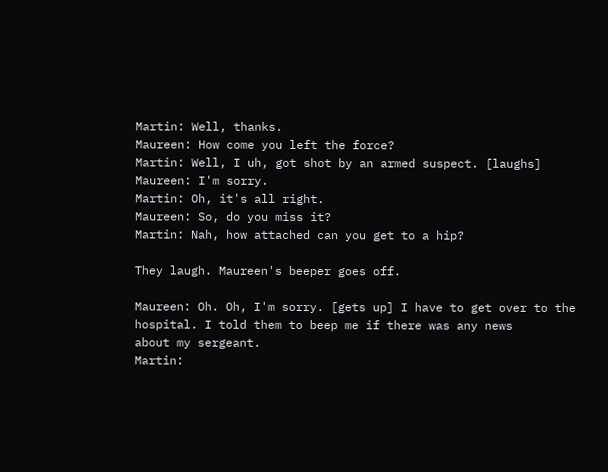Martin: Well, thanks.
Maureen: How come you left the force?
Martin: Well, I uh, got shot by an armed suspect. [laughs]
Maureen: I'm sorry.
Martin: Oh, it's all right.
Maureen: So, do you miss it?
Martin: Nah, how attached can you get to a hip?

They laugh. Maureen's beeper goes off.

Maureen: Oh. Oh, I'm sorry. [gets up] I have to get over to the
hospital. I told them to beep me if there was any news
about my sergeant.
Martin: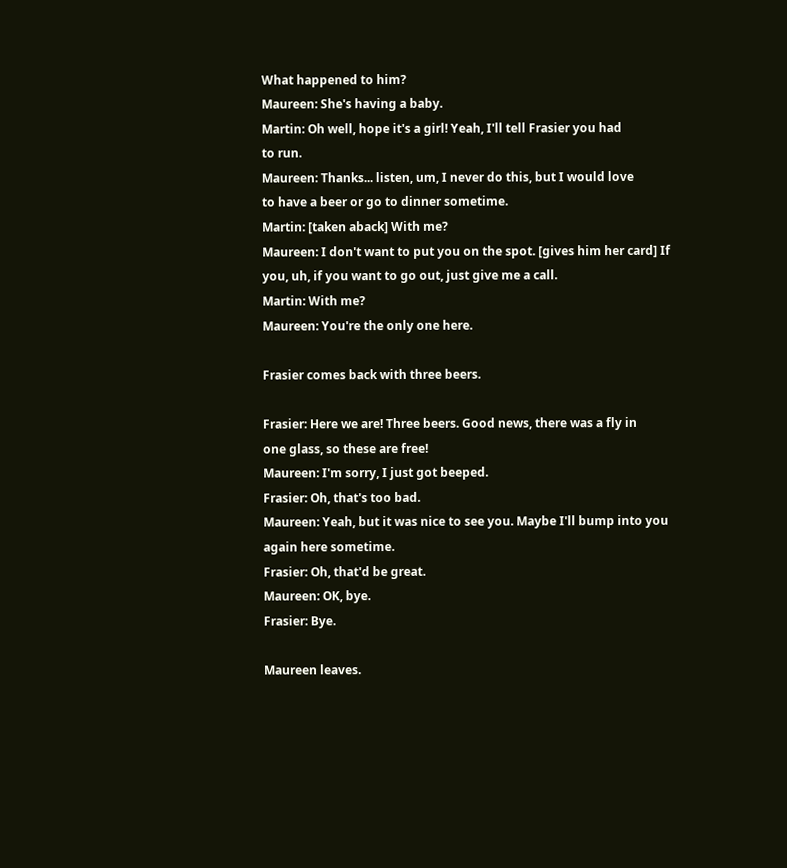What happened to him?
Maureen: She's having a baby.
Martin: Oh well, hope it's a girl! Yeah, I'll tell Frasier you had
to run.
Maureen: Thanks... listen, um, I never do this, but I would love
to have a beer or go to dinner sometime.
Martin: [taken aback] With me?
Maureen: I don't want to put you on the spot. [gives him her card] If
you, uh, if you want to go out, just give me a call.
Martin: With me?
Maureen: You're the only one here.

Frasier comes back with three beers.

Frasier: Here we are! Three beers. Good news, there was a fly in
one glass, so these are free!
Maureen: I'm sorry, I just got beeped.
Frasier: Oh, that's too bad.
Maureen: Yeah, but it was nice to see you. Maybe I'll bump into you
again here sometime.
Frasier: Oh, that'd be great.
Maureen: OK, bye.
Frasier: Bye.

Maureen leaves.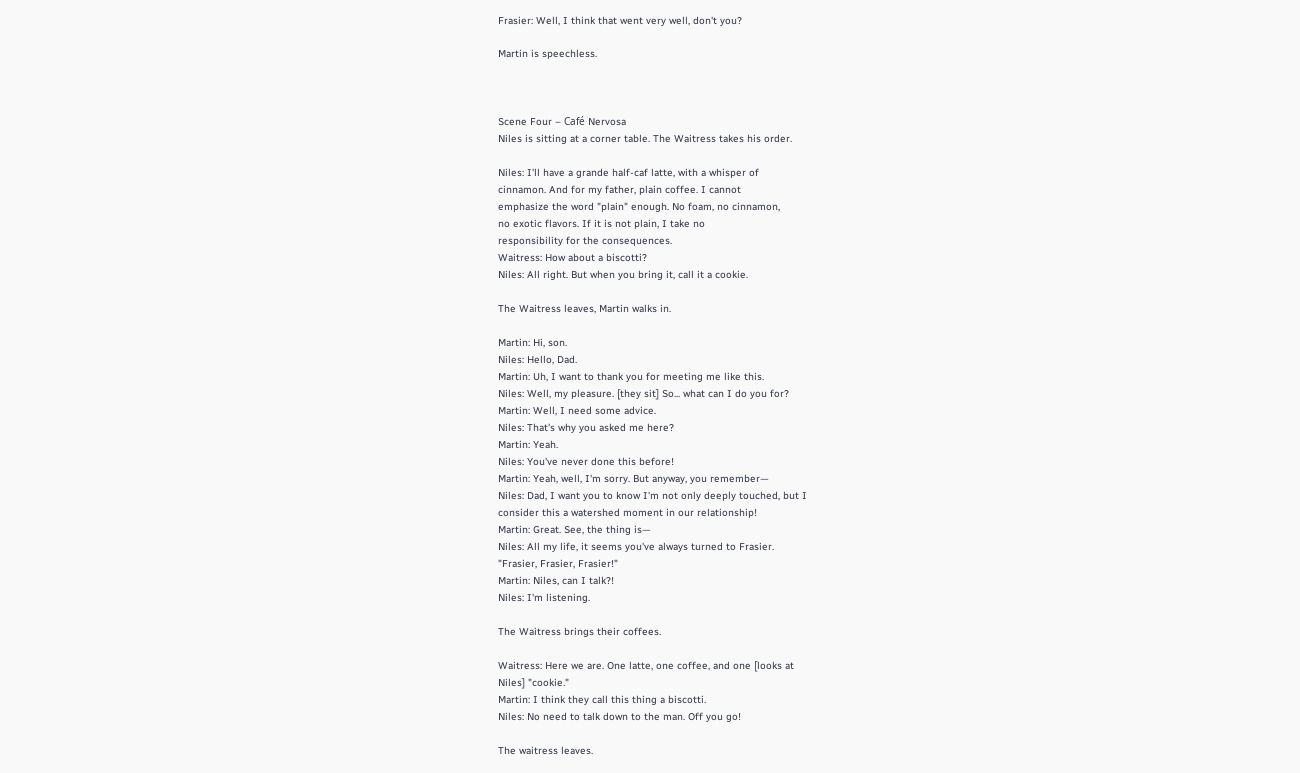Frasier: Well, I think that went very well, don't you?

Martin is speechless.



Scene Four – Café Nervosa
Niles is sitting at a corner table. The Waitress takes his order.

Niles: I'll have a grande half-caf latte, with a whisper of
cinnamon. And for my father, plain coffee. I cannot
emphasize the word "plain" enough. No foam, no cinnamon,
no exotic flavors. If it is not plain, I take no
responsibility for the consequences.
Waitress: How about a biscotti?
Niles: All right. But when you bring it, call it a cookie.

The Waitress leaves, Martin walks in.

Martin: Hi, son.
Niles: Hello, Dad.
Martin: Uh, I want to thank you for meeting me like this.
Niles: Well, my pleasure. [they sit] So... what can I do you for?
Martin: Well, I need some advice.
Niles: That's why you asked me here?
Martin: Yeah.
Niles: You've never done this before!
Martin: Yeah, well, I'm sorry. But anyway, you remember—
Niles: Dad, I want you to know I'm not only deeply touched, but I
consider this a watershed moment in our relationship!
Martin: Great. See, the thing is—
Niles: All my life, it seems you've always turned to Frasier.
"Frasier, Frasier, Frasier!"
Martin: Niles, can I talk?!
Niles: I'm listening.

The Waitress brings their coffees.

Waitress: Here we are. One latte, one coffee, and one [looks at
Niles] "cookie."
Martin: I think they call this thing a biscotti.
Niles: No need to talk down to the man. Off you go!

The waitress leaves.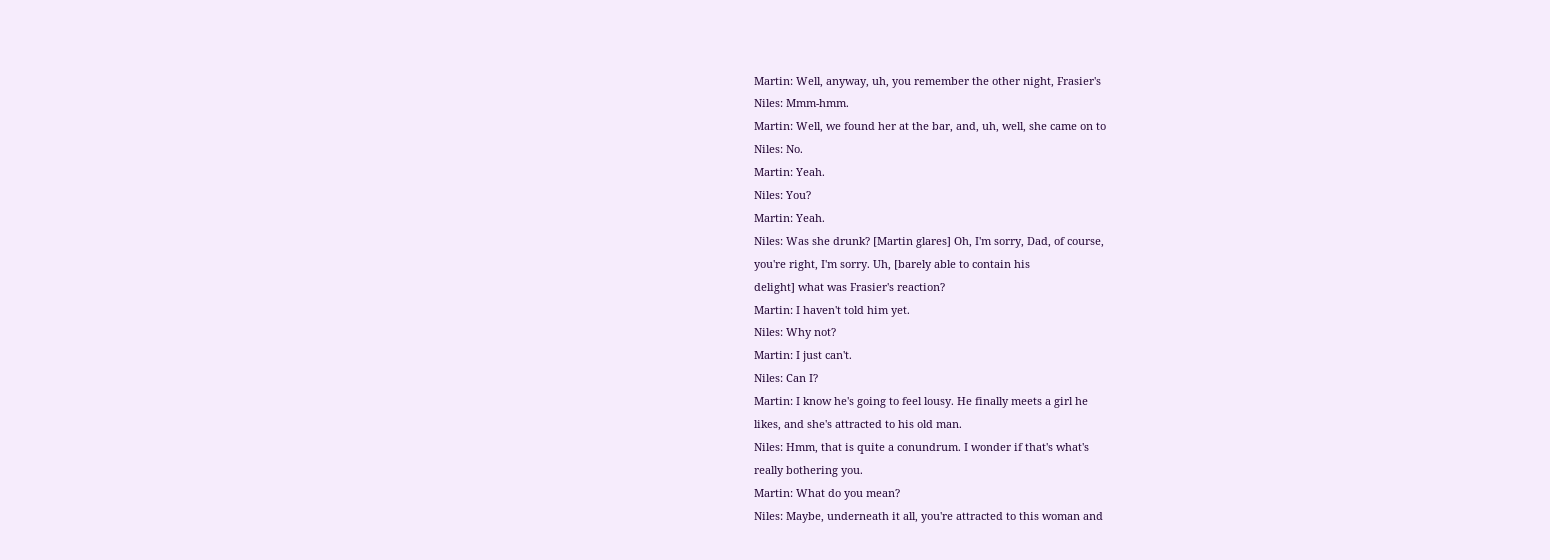Martin: Well, anyway, uh, you remember the other night, Frasier's
Niles: Mmm-hmm.
Martin: Well, we found her at the bar, and, uh, well, she came on to
Niles: No.
Martin: Yeah.
Niles: You?
Martin: Yeah.
Niles: Was she drunk? [Martin glares] Oh, I'm sorry, Dad, of course,
you're right, I'm sorry. Uh, [barely able to contain his
delight] what was Frasier's reaction?
Martin: I haven't told him yet.
Niles: Why not?
Martin: I just can't.
Niles: Can I?
Martin: I know he's going to feel lousy. He finally meets a girl he
likes, and she's attracted to his old man.
Niles: Hmm, that is quite a conundrum. I wonder if that's what's
really bothering you.
Martin: What do you mean?
Niles: Maybe, underneath it all, you're attracted to this woman and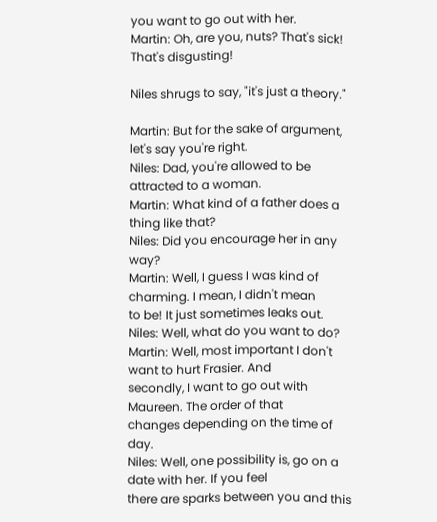you want to go out with her.
Martin: Oh, are you, nuts? That's sick! That's disgusting!

Niles shrugs to say, "it's just a theory."

Martin: But for the sake of argument, let's say you're right.
Niles: Dad, you're allowed to be attracted to a woman.
Martin: What kind of a father does a thing like that?
Niles: Did you encourage her in any way?
Martin: Well, I guess I was kind of charming. I mean, I didn't mean
to be! It just sometimes leaks out.
Niles: Well, what do you want to do?
Martin: Well, most important I don't want to hurt Frasier. And
secondly, I want to go out with Maureen. The order of that
changes depending on the time of day.
Niles: Well, one possibility is, go on a date with her. If you feel
there are sparks between you and this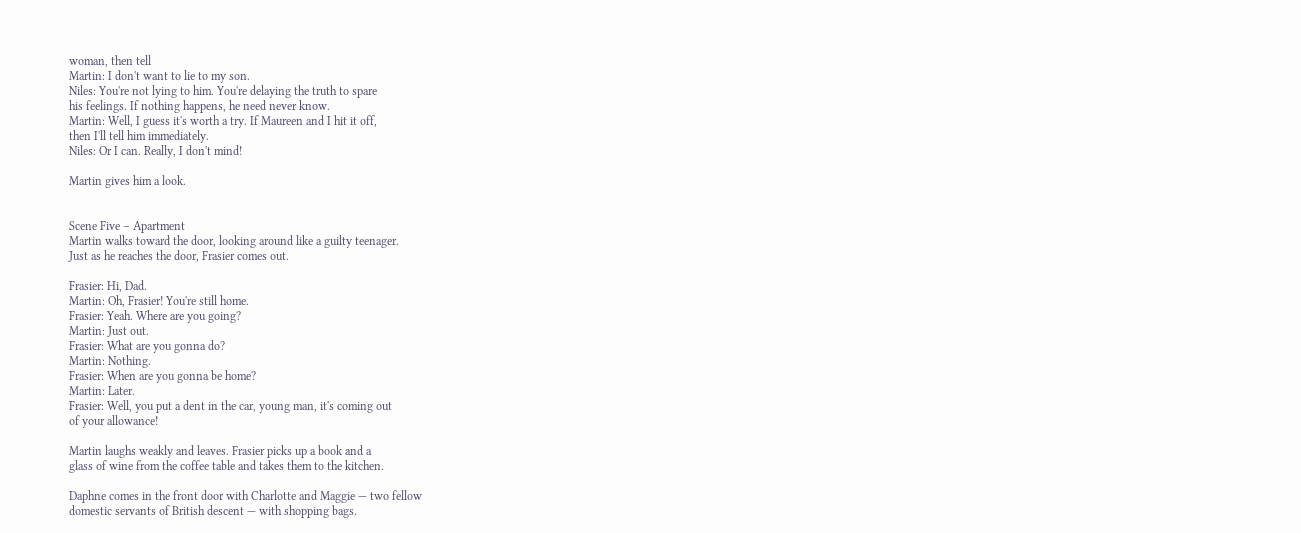woman, then tell
Martin: I don't want to lie to my son.
Niles: You're not lying to him. You're delaying the truth to spare
his feelings. If nothing happens, he need never know.
Martin: Well, I guess it's worth a try. If Maureen and I hit it off,
then I'll tell him immediately.
Niles: Or I can. Really, I don't mind!

Martin gives him a look.


Scene Five – Apartment
Martin walks toward the door, looking around like a guilty teenager.
Just as he reaches the door, Frasier comes out.

Frasier: Hi, Dad.
Martin: Oh, Frasier! You're still home.
Frasier: Yeah. Where are you going?
Martin: Just out.
Frasier: What are you gonna do?
Martin: Nothing.
Frasier: When are you gonna be home?
Martin: Later.
Frasier: Well, you put a dent in the car, young man, it's coming out
of your allowance!

Martin laughs weakly and leaves. Frasier picks up a book and a
glass of wine from the coffee table and takes them to the kitchen.

Daphne comes in the front door with Charlotte and Maggie — two fellow
domestic servants of British descent — with shopping bags.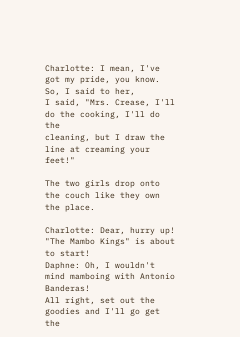Charlotte: I mean, I've got my pride, you know. So, I said to her,
I said, "Mrs. Crease, I'll do the cooking, I'll do the
cleaning, but I draw the line at creaming your feet!"

The two girls drop onto the couch like they own the place.

Charlotte: Dear, hurry up! "The Mambo Kings" is about to start!
Daphne: Oh, I wouldn't mind mamboing with Antonio Banderas!
All right, set out the goodies and I'll go get the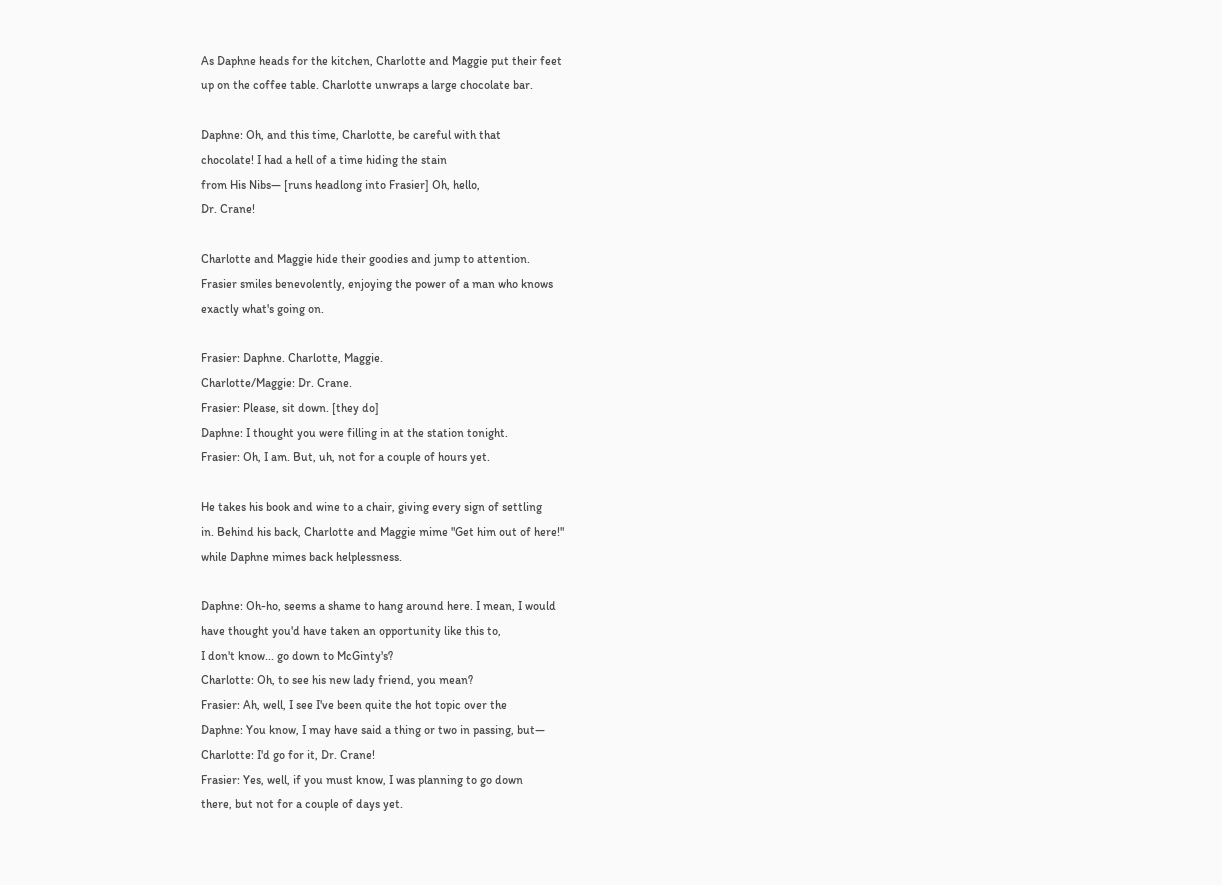As Daphne heads for the kitchen, Charlotte and Maggie put their feet
up on the coffee table. Charlotte unwraps a large chocolate bar.

Daphne: Oh, and this time, Charlotte, be careful with that
chocolate! I had a hell of a time hiding the stain
from His Nibs— [runs headlong into Frasier] Oh, hello,
Dr. Crane!

Charlotte and Maggie hide their goodies and jump to attention.
Frasier smiles benevolently, enjoying the power of a man who knows
exactly what's going on.

Frasier: Daphne. Charlotte, Maggie.
Charlotte/Maggie: Dr. Crane.
Frasier: Please, sit down. [they do]
Daphne: I thought you were filling in at the station tonight.
Frasier: Oh, I am. But, uh, not for a couple of hours yet.

He takes his book and wine to a chair, giving every sign of settling
in. Behind his back, Charlotte and Maggie mime "Get him out of here!"
while Daphne mimes back helplessness.

Daphne: Oh-ho, seems a shame to hang around here. I mean, I would
have thought you'd have taken an opportunity like this to,
I don't know... go down to McGinty's?
Charlotte: Oh, to see his new lady friend, you mean?
Frasier: Ah, well, I see I've been quite the hot topic over the
Daphne: You know, I may have said a thing or two in passing, but—
Charlotte: I'd go for it, Dr. Crane!
Frasier: Yes, well, if you must know, I was planning to go down
there, but not for a couple of days yet.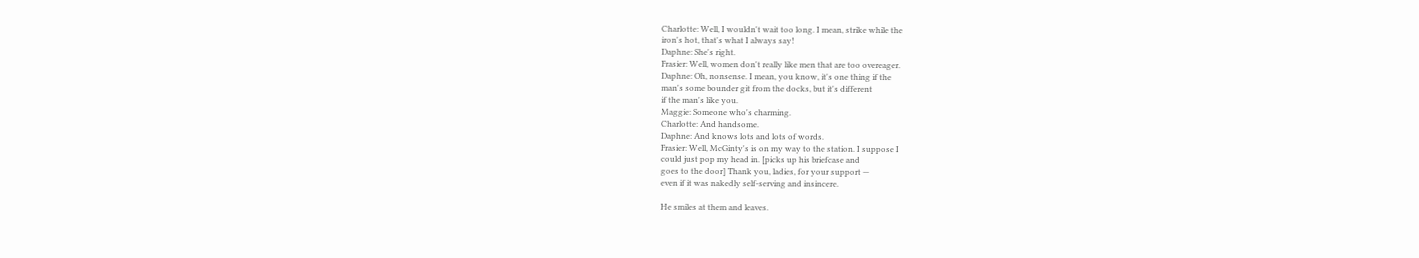Charlotte: Well, I wouldn't wait too long. I mean, strike while the
iron's hot, that's what I always say!
Daphne: She's right.
Frasier: Well, women don't really like men that are too overeager.
Daphne: Oh, nonsense. I mean, you know, it's one thing if the
man's some bounder git from the docks, but it's different
if the man's like you.
Maggie: Someone who's charming.
Charlotte: And handsome.
Daphne: And knows lots and lots of words.
Frasier: Well, McGinty's is on my way to the station. I suppose I
could just pop my head in. [picks up his briefcase and
goes to the door] Thank you, ladies, for your support —
even if it was nakedly self-serving and insincere.

He smiles at them and leaves.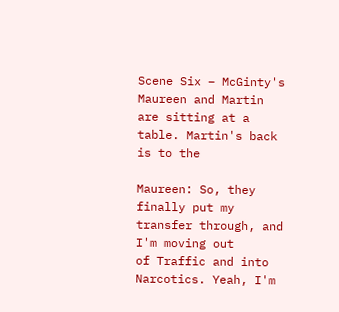Scene Six – McGinty's
Maureen and Martin are sitting at a table. Martin's back is to the

Maureen: So, they finally put my transfer through, and I'm moving out
of Traffic and into Narcotics. Yeah, I'm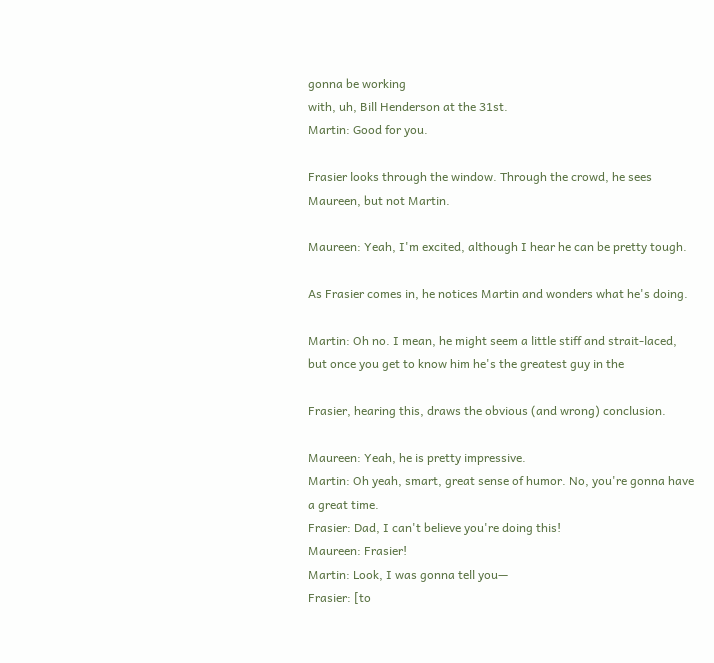gonna be working
with, uh, Bill Henderson at the 31st.
Martin: Good for you.

Frasier looks through the window. Through the crowd, he sees
Maureen, but not Martin.

Maureen: Yeah, I'm excited, although I hear he can be pretty tough.

As Frasier comes in, he notices Martin and wonders what he's doing.

Martin: Oh no. I mean, he might seem a little stiff and strait-laced,
but once you get to know him he's the greatest guy in the

Frasier, hearing this, draws the obvious (and wrong) conclusion.

Maureen: Yeah, he is pretty impressive.
Martin: Oh yeah, smart, great sense of humor. No, you're gonna have
a great time.
Frasier: Dad, I can't believe you're doing this!
Maureen: Frasier!
Martin: Look, I was gonna tell you—
Frasier: [to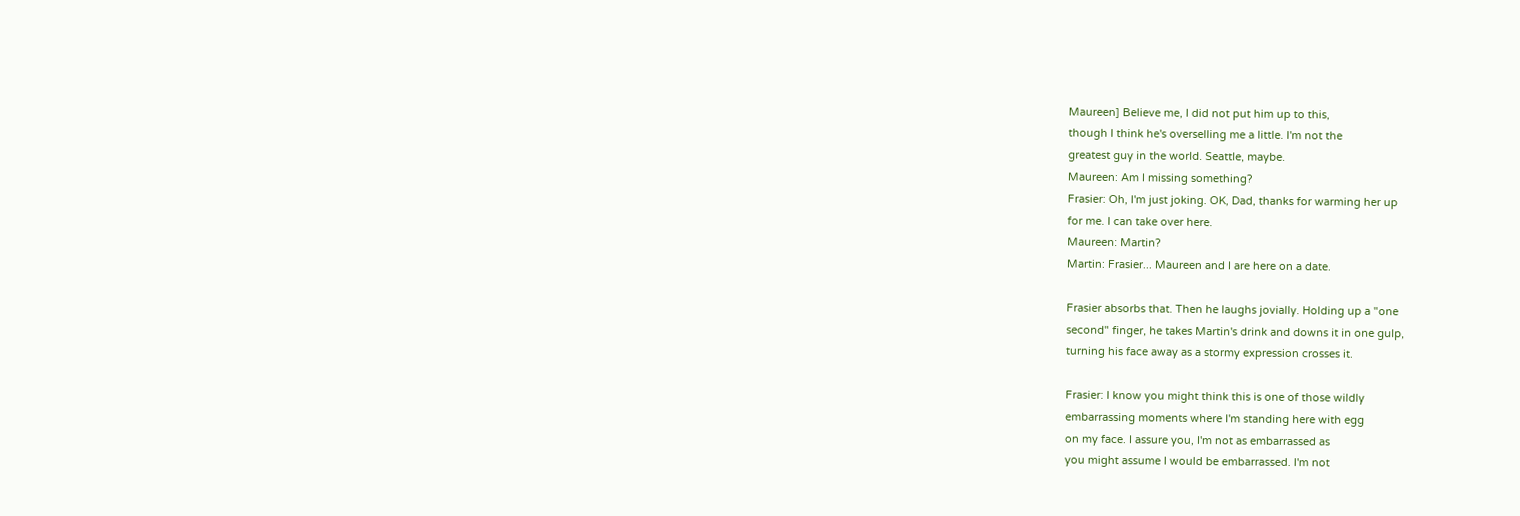Maureen] Believe me, I did not put him up to this,
though I think he's overselling me a little. I'm not the
greatest guy in the world. Seattle, maybe.
Maureen: Am I missing something?
Frasier: Oh, I'm just joking. OK, Dad, thanks for warming her up
for me. I can take over here.
Maureen: Martin?
Martin: Frasier... Maureen and I are here on a date.

Frasier absorbs that. Then he laughs jovially. Holding up a "one
second" finger, he takes Martin's drink and downs it in one gulp,
turning his face away as a stormy expression crosses it.

Frasier: I know you might think this is one of those wildly
embarrassing moments where I'm standing here with egg
on my face. I assure you, I'm not as embarrassed as
you might assume I would be embarrassed. I'm not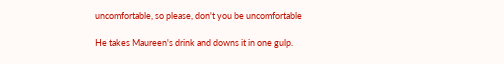uncomfortable, so please, don't you be uncomfortable

He takes Maureen's drink and downs it in one gulp.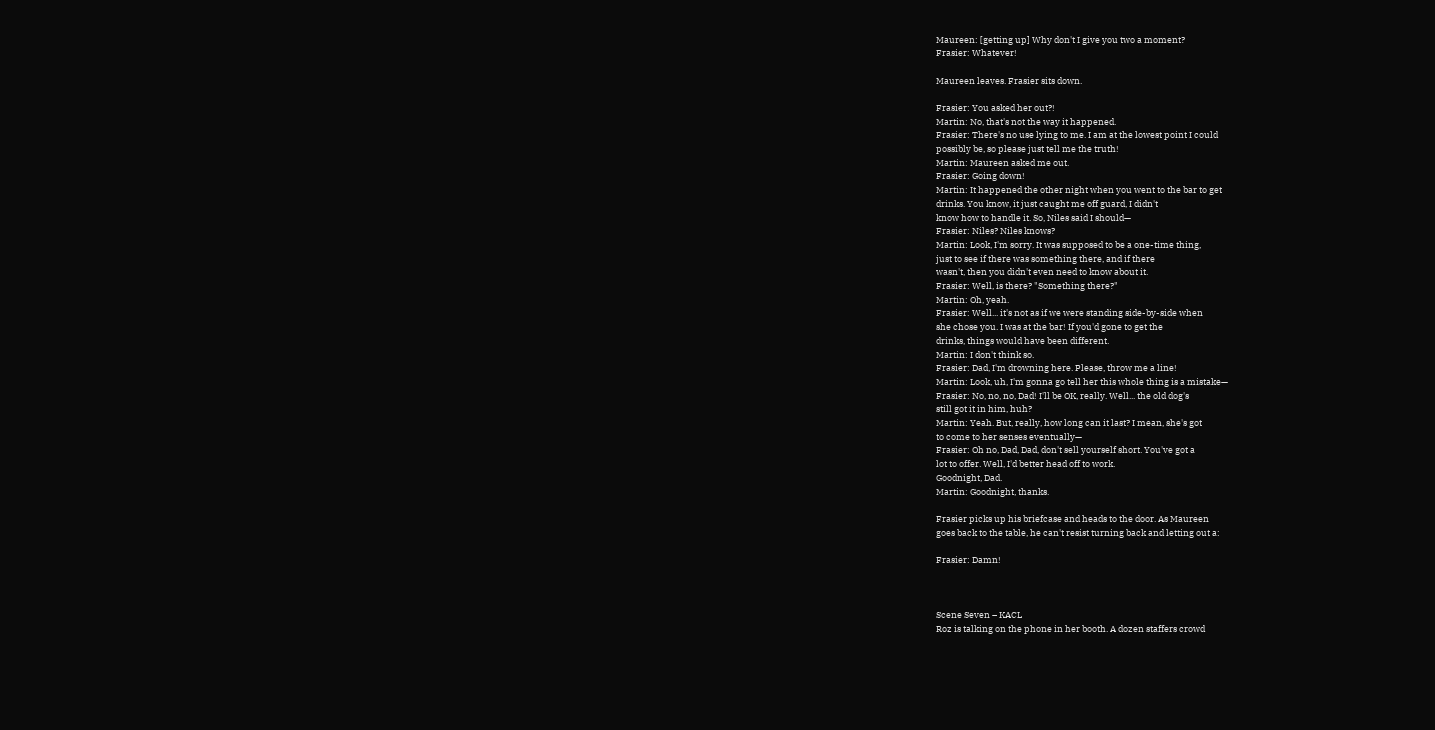Maureen: [getting up] Why don't I give you two a moment?
Frasier: Whatever!

Maureen leaves. Frasier sits down.

Frasier: You asked her out?!
Martin: No, that's not the way it happened.
Frasier: There's no use lying to me. I am at the lowest point I could
possibly be, so please just tell me the truth!
Martin: Maureen asked me out.
Frasier: Going down!
Martin: It happened the other night when you went to the bar to get
drinks. You know, it just caught me off guard, I didn't
know how to handle it. So, Niles said I should—
Frasier: Niles? Niles knows?
Martin: Look, I'm sorry. It was supposed to be a one-time thing,
just to see if there was something there, and if there
wasn't, then you didn't even need to know about it.
Frasier: Well, is there? "Something there?"
Martin: Oh, yeah.
Frasier: Well... it's not as if we were standing side-by-side when
she chose you. I was at the bar! If you'd gone to get the
drinks, things would have been different.
Martin: I don't think so.
Frasier: Dad, I'm drowning here. Please, throw me a line!
Martin: Look, uh, I'm gonna go tell her this whole thing is a mistake—
Frasier: No, no, no, Dad! I'll be OK, really. Well... the old dog's
still got it in him, huh?
Martin: Yeah. But, really, how long can it last? I mean, she's got
to come to her senses eventually—
Frasier: Oh no, Dad, Dad, don't sell yourself short. You've got a
lot to offer. Well, I'd better head off to work.
Goodnight, Dad.
Martin: Goodnight, thanks.

Frasier picks up his briefcase and heads to the door. As Maureen
goes back to the table, he can't resist turning back and letting out a:

Frasier: Damn!



Scene Seven – KACL
Roz is talking on the phone in her booth. A dozen staffers crowd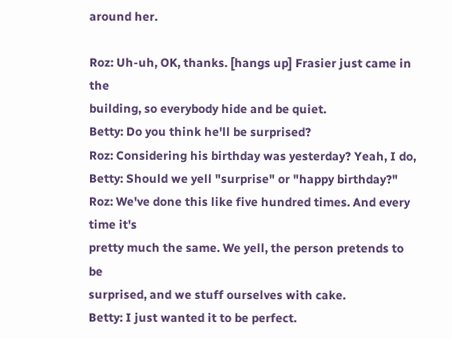around her.

Roz: Uh-uh, OK, thanks. [hangs up] Frasier just came in the
building, so everybody hide and be quiet.
Betty: Do you think he'll be surprised?
Roz: Considering his birthday was yesterday? Yeah, I do,
Betty: Should we yell "surprise" or "happy birthday?"
Roz: We've done this like five hundred times. And every time it's
pretty much the same. We yell, the person pretends to be
surprised, and we stuff ourselves with cake.
Betty: I just wanted it to be perfect.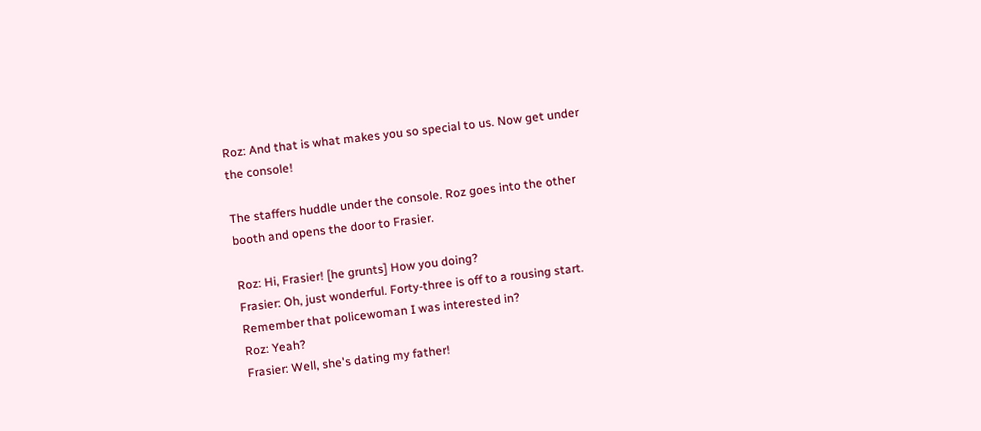Roz: And that is what makes you so special to us. Now get under
the console!

The staffers huddle under the console. Roz goes into the other
booth and opens the door to Frasier.

Roz: Hi, Frasier! [he grunts] How you doing?
Frasier: Oh, just wonderful. Forty-three is off to a rousing start.
Remember that policewoman I was interested in?
Roz: Yeah?
Frasier: Well, she's dating my father!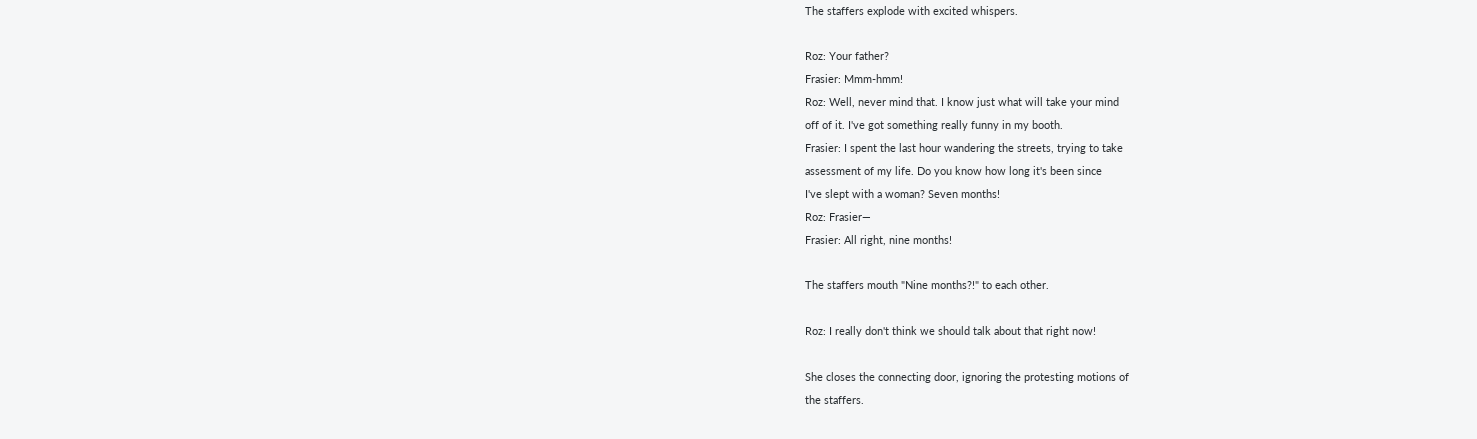The staffers explode with excited whispers.

Roz: Your father?
Frasier: Mmm-hmm!
Roz: Well, never mind that. I know just what will take your mind
off of it. I've got something really funny in my booth.
Frasier: I spent the last hour wandering the streets, trying to take
assessment of my life. Do you know how long it's been since
I've slept with a woman? Seven months!
Roz: Frasier—
Frasier: All right, nine months!

The staffers mouth "Nine months?!" to each other.

Roz: I really don't think we should talk about that right now!

She closes the connecting door, ignoring the protesting motions of
the staffers.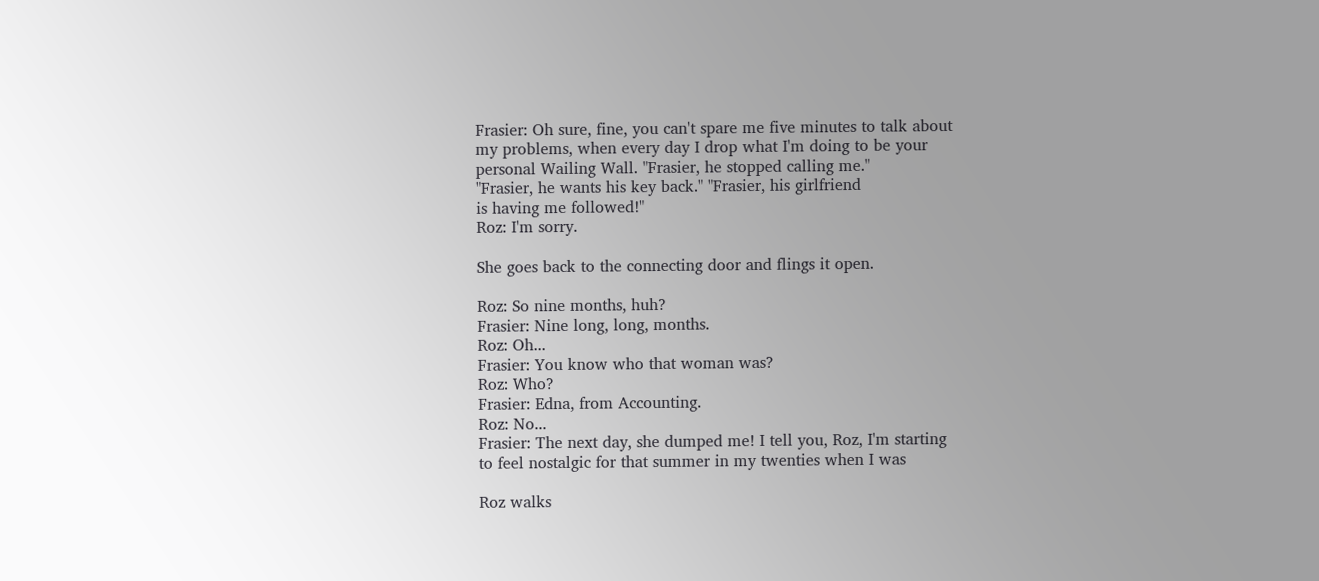Frasier: Oh sure, fine, you can't spare me five minutes to talk about
my problems, when every day I drop what I'm doing to be your
personal Wailing Wall. "Frasier, he stopped calling me."
"Frasier, he wants his key back." "Frasier, his girlfriend
is having me followed!"
Roz: I'm sorry.

She goes back to the connecting door and flings it open.

Roz: So nine months, huh?
Frasier: Nine long, long, months.
Roz: Oh...
Frasier: You know who that woman was?
Roz: Who?
Frasier: Edna, from Accounting.
Roz: No...
Frasier: The next day, she dumped me! I tell you, Roz, I'm starting
to feel nostalgic for that summer in my twenties when I was

Roz walks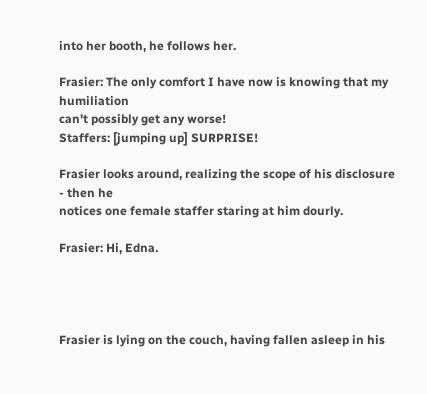into her booth, he follows her.

Frasier: The only comfort I have now is knowing that my humiliation
can't possibly get any worse!
Staffers: [jumping up] SURPRISE!

Frasier looks around, realizing the scope of his disclosure - then he
notices one female staffer staring at him dourly.

Frasier: Hi, Edna.




Frasier is lying on the couch, having fallen asleep in his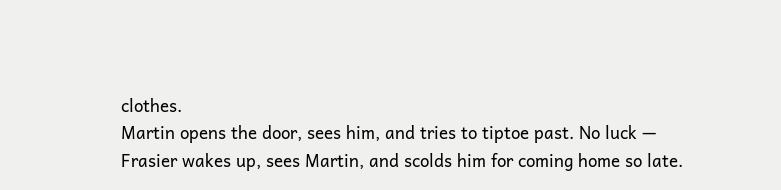clothes.
Martin opens the door, sees him, and tries to tiptoe past. No luck —
Frasier wakes up, sees Martin, and scolds him for coming home so late.